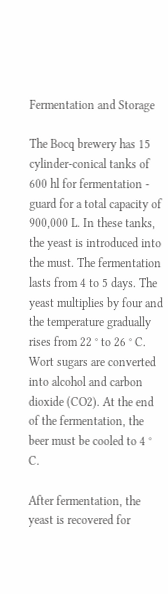Fermentation and Storage

The Bocq brewery has 15 cylinder-conical tanks of 600 hl for fermentation - guard for a total capacity of 900,000 L. In these tanks, the yeast is introduced into the must. The fermentation lasts from 4 to 5 days. The yeast multiplies by four and the temperature gradually rises from 22 ° to 26 ° C. Wort sugars are converted into alcohol and carbon dioxide (CO2). At the end of the fermentation, the beer must be cooled to 4 ° C.

After fermentation, the yeast is recovered for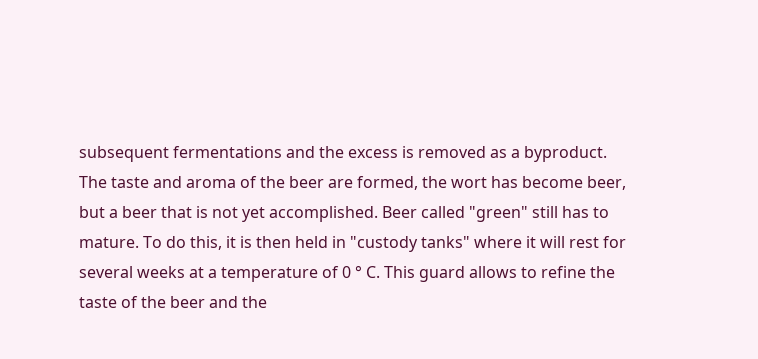subsequent fermentations and the excess is removed as a byproduct. The taste and aroma of the beer are formed, the wort has become beer, but a beer that is not yet accomplished. Beer called "green" still has to mature. To do this, it is then held in "custody tanks" where it will rest for several weeks at a temperature of 0 ° C. This guard allows to refine the taste of the beer and the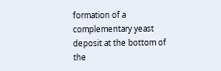formation of a complementary yeast deposit at the bottom of the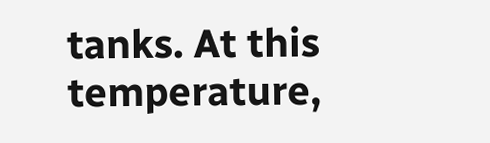tanks. At this temperature,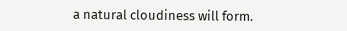a natural cloudiness will form.